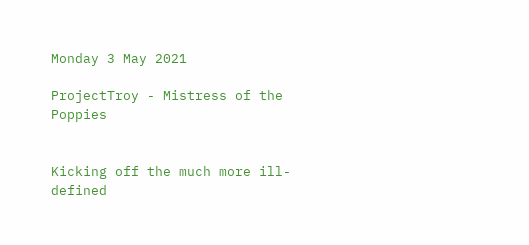Monday 3 May 2021

ProjectTroy - Mistress of the Poppies


Kicking off the much more ill-defined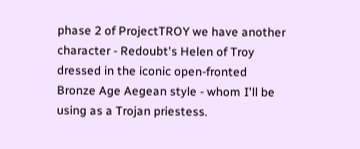phase 2 of ProjectTROY we have another character - Redoubt's Helen of Troy dressed in the iconic open-fronted Bronze Age Aegean style - whom I'll be using as a Trojan priestess.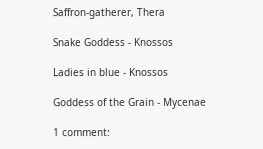Saffron-gatherer, Thera

Snake Goddess - Knossos

Ladies in blue - Knossos

Goddess of the Grain - Mycenae

1 comment: